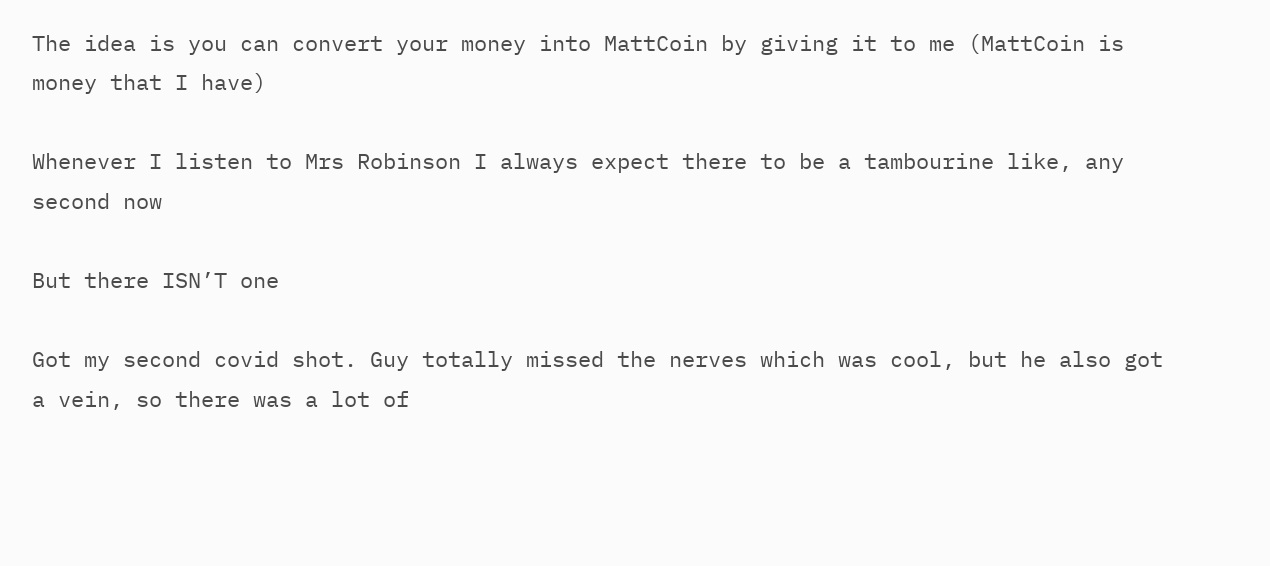The idea is you can convert your money into MattCoin by giving it to me (MattCoin is money that I have)

Whenever I listen to Mrs Robinson I always expect there to be a tambourine like, any second now

But there ISN’T one

Got my second covid shot. Guy totally missed the nerves which was cool, but he also got a vein, so there was a lot of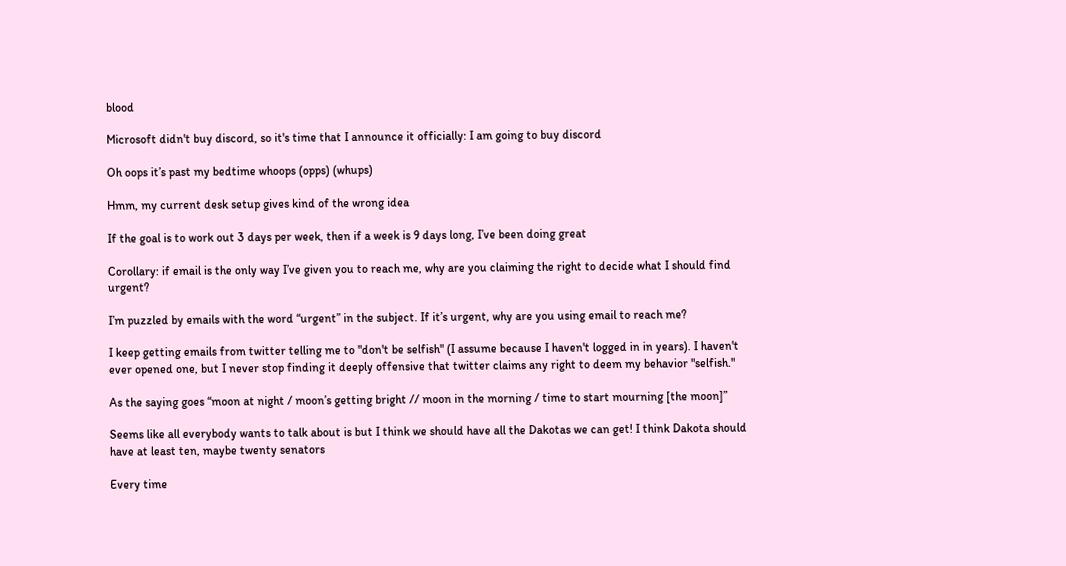blood

Microsoft didn't buy discord, so it's time that I announce it officially: I am going to buy discord

Oh oops it’s past my bedtime whoops (opps) (whups)

Hmm, my current desk setup gives kind of the wrong idea

If the goal is to work out 3 days per week, then if a week is 9 days long, I’ve been doing great

Corollary: if email is the only way I’ve given you to reach me, why are you claiming the right to decide what I should find urgent?

I’m puzzled by emails with the word “urgent” in the subject. If it’s urgent, why are you using email to reach me?

I keep getting emails from twitter telling me to "don't be selfish" (I assume because I haven't logged in in years). I haven't ever opened one, but I never stop finding it deeply offensive that twitter claims any right to deem my behavior "selfish."

As the saying goes “moon at night / moon’s getting bright // moon in the morning / time to start mourning [the moon]”

Seems like all everybody wants to talk about is but I think we should have all the Dakotas we can get! I think Dakota should have at least ten, maybe twenty senators

Every time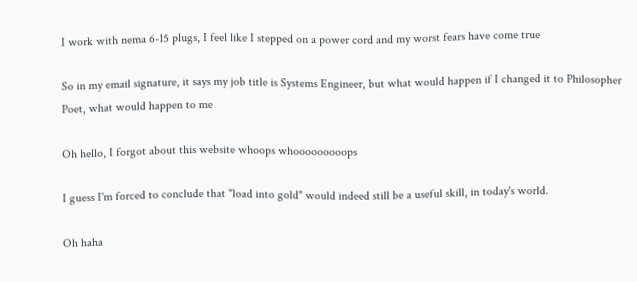I work with nema 6-15 plugs, I feel like I stepped on a power cord and my worst fears have come true

So in my email signature, it says my job title is Systems Engineer, but what would happen if I changed it to Philosopher Poet, what would happen to me

Oh hello, I forgot about this website whoops whooooooooops

I guess I'm forced to conclude that "load into gold" would indeed still be a useful skill, in today's world.

Oh haha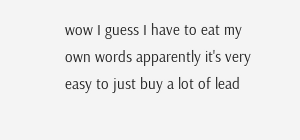wow I guess I have to eat my own words apparently it's very easy to just buy a lot of lead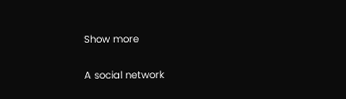Show more

A social network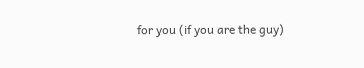for you (if you are the guy)